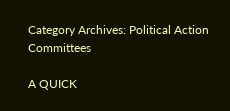Category Archives: Political Action Committees

A QUICK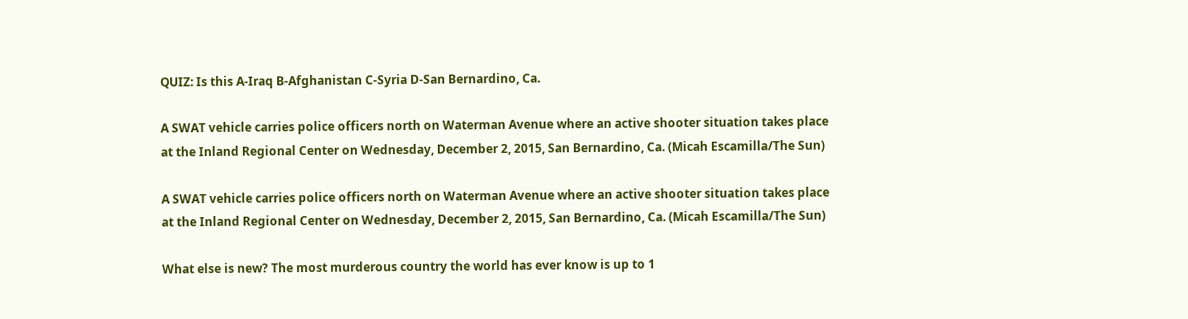QUIZ: Is this A-Iraq B-Afghanistan C-Syria D-San Bernardino, Ca.

A SWAT vehicle carries police officers north on Waterman Avenue where an active shooter situation takes place at the Inland Regional Center on Wednesday, December 2, 2015, San Bernardino, Ca. (Micah Escamilla/The Sun)

A SWAT vehicle carries police officers north on Waterman Avenue where an active shooter situation takes place at the Inland Regional Center on Wednesday, December 2, 2015, San Bernardino, Ca. (Micah Escamilla/The Sun)

What else is new? The most murderous country the world has ever know is up to 1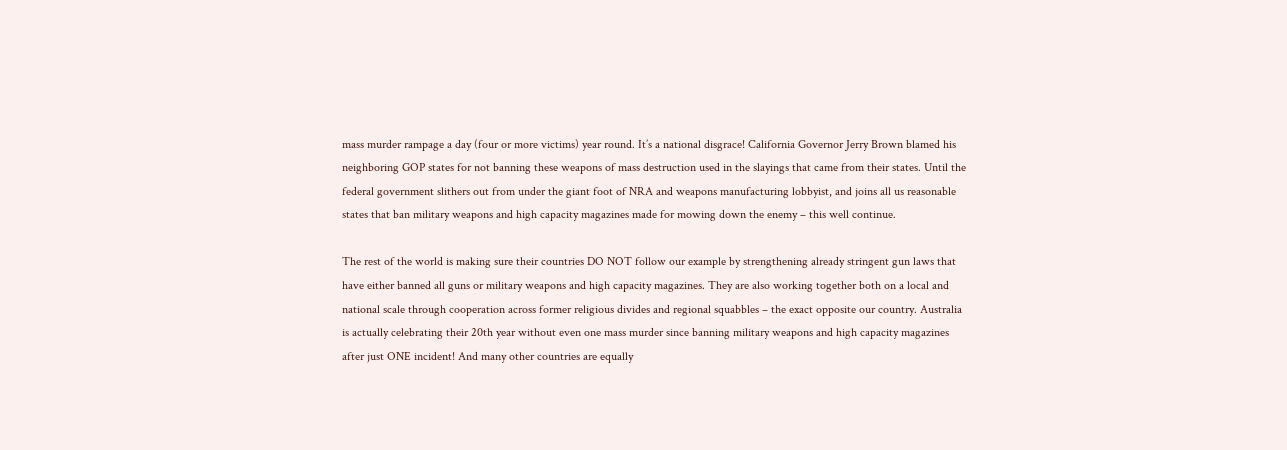mass murder rampage a day (four or more victims) year round. It’s a national disgrace! California Governor Jerry Brown blamed his neighboring GOP states for not banning these weapons of mass destruction used in the slayings that came from their states. Until the federal government slithers out from under the giant foot of NRA and weapons manufacturing lobbyist, and joins all us reasonable states that ban military weapons and high capacity magazines made for mowing down the enemy – this well continue.

The rest of the world is making sure their countries DO NOT follow our example by strengthening already stringent gun laws that have either banned all guns or military weapons and high capacity magazines. They are also working together both on a local and national scale through cooperation across former religious divides and regional squabbles – the exact opposite our country. Australia is actually celebrating their 20th year without even one mass murder since banning military weapons and high capacity magazines after just ONE incident! And many other countries are equally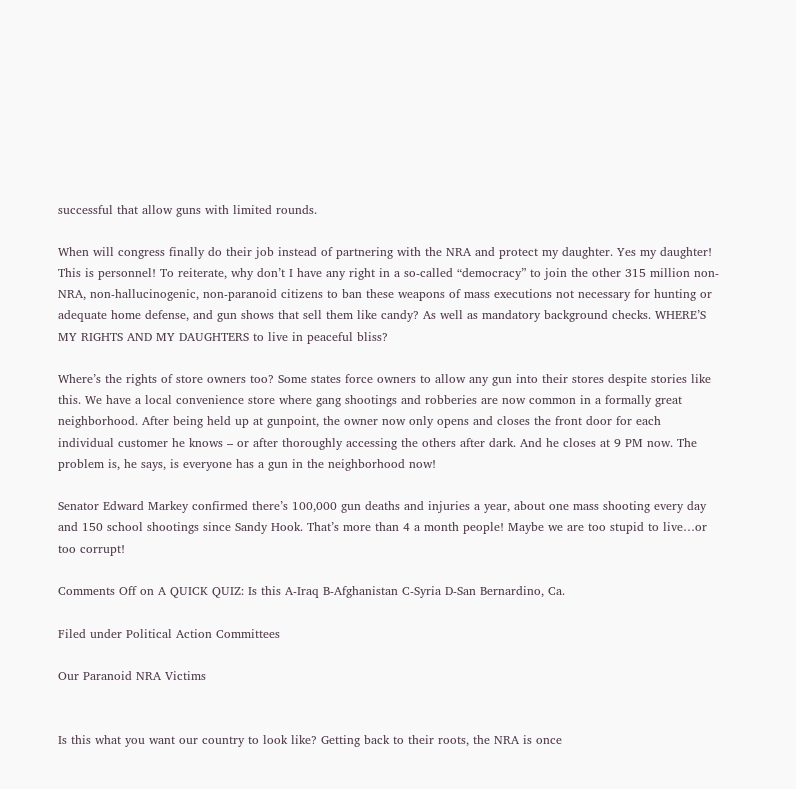successful that allow guns with limited rounds.

When will congress finally do their job instead of partnering with the NRA and protect my daughter. Yes my daughter! This is personnel! To reiterate, why don’t I have any right in a so-called “democracy” to join the other 315 million non-NRA, non-hallucinogenic, non-paranoid citizens to ban these weapons of mass executions not necessary for hunting or adequate home defense, and gun shows that sell them like candy? As well as mandatory background checks. WHERE’S MY RIGHTS AND MY DAUGHTERS to live in peaceful bliss?

Where’s the rights of store owners too? Some states force owners to allow any gun into their stores despite stories like this. We have a local convenience store where gang shootings and robberies are now common in a formally great neighborhood. After being held up at gunpoint, the owner now only opens and closes the front door for each individual customer he knows – or after thoroughly accessing the others after dark. And he closes at 9 PM now. The problem is, he says, is everyone has a gun in the neighborhood now!

Senator Edward Markey confirmed there’s 100,000 gun deaths and injuries a year, about one mass shooting every day and 150 school shootings since Sandy Hook. That’s more than 4 a month people! Maybe we are too stupid to live…or too corrupt!

Comments Off on A QUICK QUIZ: Is this A-Iraq B-Afghanistan C-Syria D-San Bernardino, Ca.

Filed under Political Action Committees

Our Paranoid NRA Victims


Is this what you want our country to look like? Getting back to their roots, the NRA is once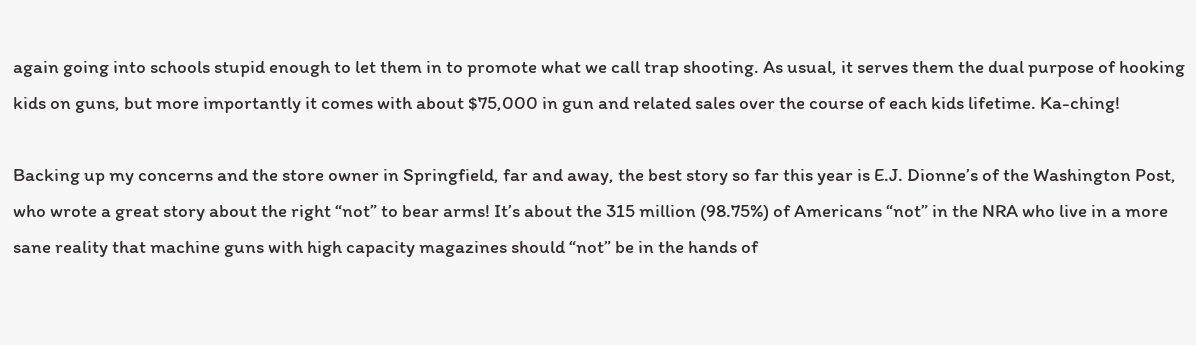again going into schools stupid enough to let them in to promote what we call trap shooting. As usual, it serves them the dual purpose of hooking kids on guns, but more importantly it comes with about $75,000 in gun and related sales over the course of each kids lifetime. Ka-ching!

Backing up my concerns and the store owner in Springfield, far and away, the best story so far this year is E.J. Dionne’s of the Washington Post, who wrote a great story about the right “not” to bear arms! It’s about the 315 million (98.75%) of Americans “not” in the NRA who live in a more sane reality that machine guns with high capacity magazines should “not” be in the hands of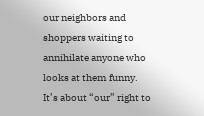our neighbors and shoppers waiting to annihilate anyone who looks at them funny. It’s about “our” right to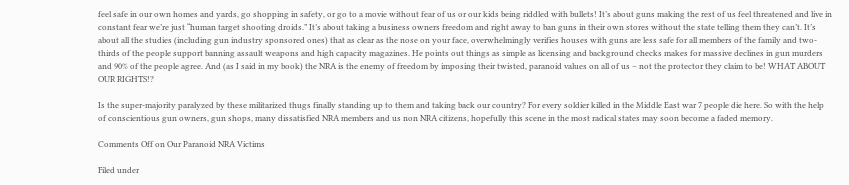feel safe in our own homes and yards, go shopping in safety, or go to a movie without fear of us or our kids being riddled with bullets! It’s about guns making the rest of us feel threatened and live in constant fear we’re just “human target shooting droids.” It’s about taking a business owners freedom and right away to ban guns in their own stores without the state telling them they can’t. It’s about all the studies (including gun industry sponsored ones) that as clear as the nose on your face, overwhelmingly verifies houses with guns are less safe for all members of the family and two-thirds of the people support banning assault weapons and high capacity magazines. He points out things as simple as licensing and background checks makes for massive declines in gun murders and 90% of the people agree. And (as I said in my book) the NRA is the enemy of freedom by imposing their twisted, paranoid values on all of us – not the protector they claim to be! WHAT ABOUT OUR RIGHTS!?

Is the super-majority paralyzed by these militarized thugs finally standing up to them and taking back our country? For every soldier killed in the Middle East war 7 people die here. So with the help of conscientious gun owners, gun shops, many dissatisfied NRA members and us non NRA citizens, hopefully this scene in the most radical states may soon become a faded memory.

Comments Off on Our Paranoid NRA Victims

Filed under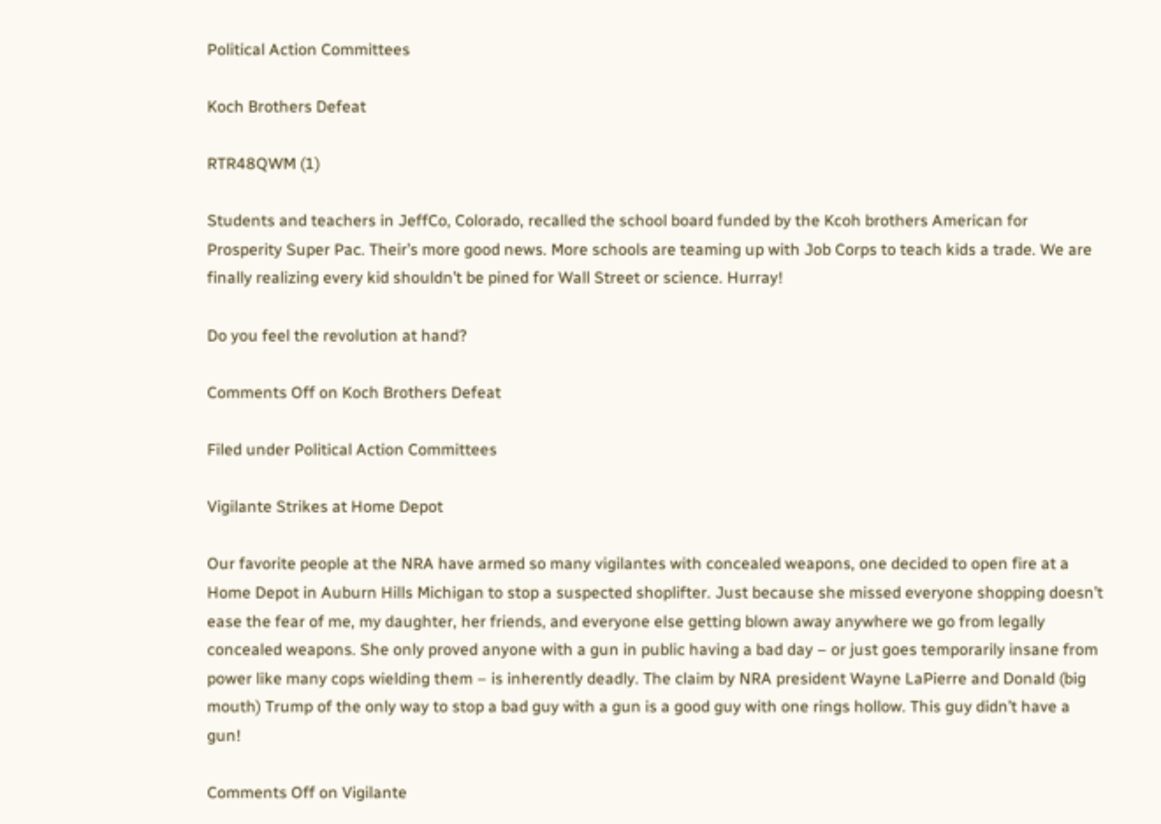Political Action Committees

Koch Brothers Defeat

RTR48QWM (1)

Students and teachers in JeffCo, Colorado, recalled the school board funded by the Kcoh brothers American for Prosperity Super Pac. Their’s more good news. More schools are teaming up with Job Corps to teach kids a trade. We are finally realizing every kid shouldn’t be pined for Wall Street or science. Hurray!

Do you feel the revolution at hand?

Comments Off on Koch Brothers Defeat

Filed under Political Action Committees

Vigilante Strikes at Home Depot

Our favorite people at the NRA have armed so many vigilantes with concealed weapons, one decided to open fire at a Home Depot in Auburn Hills Michigan to stop a suspected shoplifter. Just because she missed everyone shopping doesn’t ease the fear of me, my daughter, her friends, and everyone else getting blown away anywhere we go from legally concealed weapons. She only proved anyone with a gun in public having a bad day – or just goes temporarily insane from power like many cops wielding them – is inherently deadly. The claim by NRA president Wayne LaPierre and Donald (big mouth) Trump of the only way to stop a bad guy with a gun is a good guy with one rings hollow. This guy didn’t have a gun!

Comments Off on Vigilante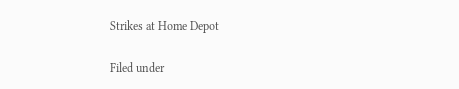Strikes at Home Depot

Filed under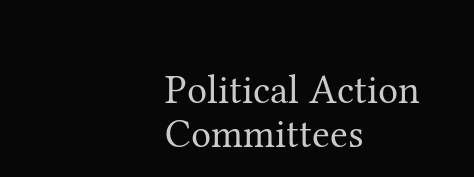Political Action Committees